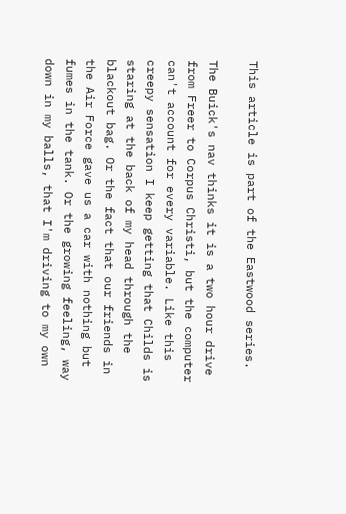This article is part of the Eastwood series.

The Buick's nav thinks it is a two hour drive from Freer to Corpus Christi, but the computer can't account for every variable. Like this creepy sensation I keep getting that Childs is staring at the back of my head through the blackout bag. Or the fact that our friends in the Air Force gave us a car with nothing but fumes in the tank. Or the growing feeling, way down in my balls, that I'm driving to my own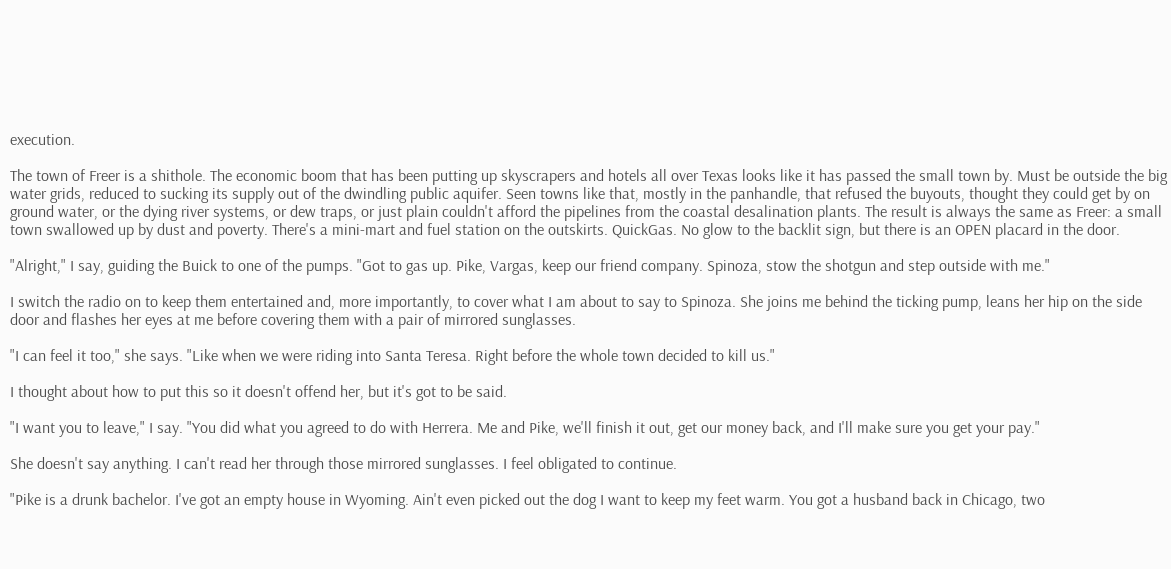execution.

The town of Freer is a shithole. The economic boom that has been putting up skyscrapers and hotels all over Texas looks like it has passed the small town by. Must be outside the big water grids, reduced to sucking its supply out of the dwindling public aquifer. Seen towns like that, mostly in the panhandle, that refused the buyouts, thought they could get by on ground water, or the dying river systems, or dew traps, or just plain couldn't afford the pipelines from the coastal desalination plants. The result is always the same as Freer: a small town swallowed up by dust and poverty. There's a mini-mart and fuel station on the outskirts. QuickGas. No glow to the backlit sign, but there is an OPEN placard in the door.

"Alright," I say, guiding the Buick to one of the pumps. "Got to gas up. Pike, Vargas, keep our friend company. Spinoza, stow the shotgun and step outside with me."

I switch the radio on to keep them entertained and, more importantly, to cover what I am about to say to Spinoza. She joins me behind the ticking pump, leans her hip on the side door and flashes her eyes at me before covering them with a pair of mirrored sunglasses.

"I can feel it too," she says. "Like when we were riding into Santa Teresa. Right before the whole town decided to kill us."

I thought about how to put this so it doesn't offend her, but it's got to be said.

"I want you to leave," I say. "You did what you agreed to do with Herrera. Me and Pike, we'll finish it out, get our money back, and I'll make sure you get your pay."

She doesn't say anything. I can't read her through those mirrored sunglasses. I feel obligated to continue.

"Pike is a drunk bachelor. I've got an empty house in Wyoming. Ain't even picked out the dog I want to keep my feet warm. You got a husband back in Chicago, two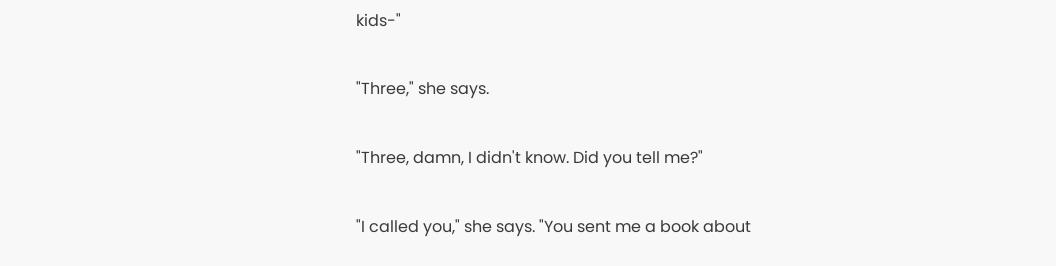kids-"

"Three," she says.

"Three, damn, I didn't know. Did you tell me?"

"I called you," she says. "You sent me a book about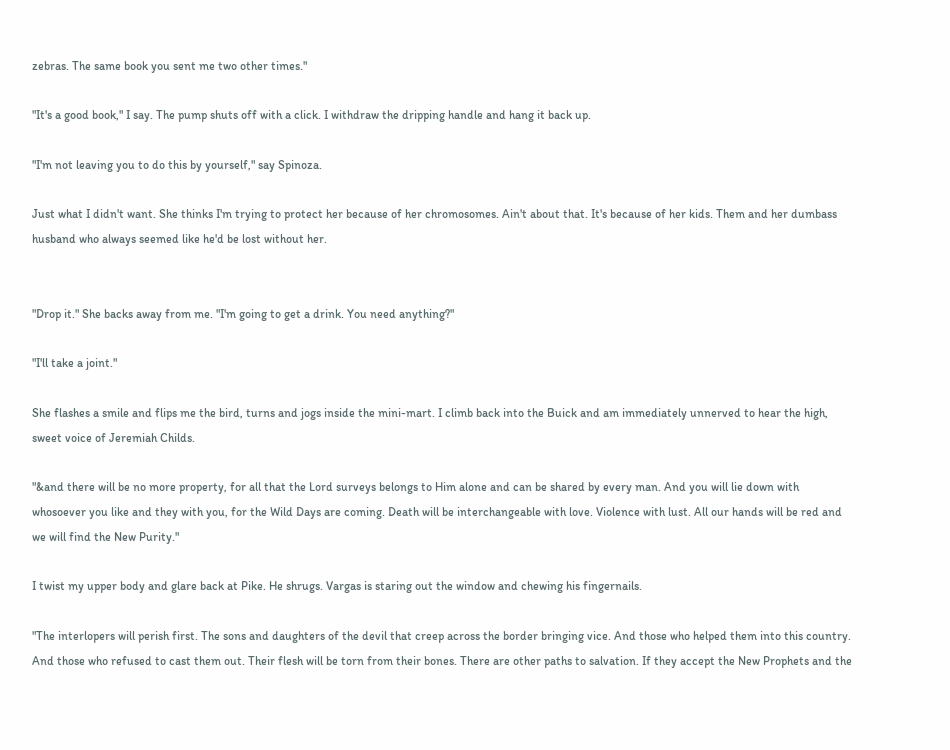zebras. The same book you sent me two other times."

"It's a good book," I say. The pump shuts off with a click. I withdraw the dripping handle and hang it back up.

"I'm not leaving you to do this by yourself," say Spinoza.

Just what I didn't want. She thinks I'm trying to protect her because of her chromosomes. Ain't about that. It's because of her kids. Them and her dumbass husband who always seemed like he'd be lost without her.


"Drop it." She backs away from me. "I'm going to get a drink. You need anything?"

"I'll take a joint."

She flashes a smile and flips me the bird, turns and jogs inside the mini-mart. I climb back into the Buick and am immediately unnerved to hear the high, sweet voice of Jeremiah Childs.

"&and there will be no more property, for all that the Lord surveys belongs to Him alone and can be shared by every man. And you will lie down with whosoever you like and they with you, for the Wild Days are coming. Death will be interchangeable with love. Violence with lust. All our hands will be red and we will find the New Purity."

I twist my upper body and glare back at Pike. He shrugs. Vargas is staring out the window and chewing his fingernails.

"The interlopers will perish first. The sons and daughters of the devil that creep across the border bringing vice. And those who helped them into this country. And those who refused to cast them out. Their flesh will be torn from their bones. There are other paths to salvation. If they accept the New Prophets and the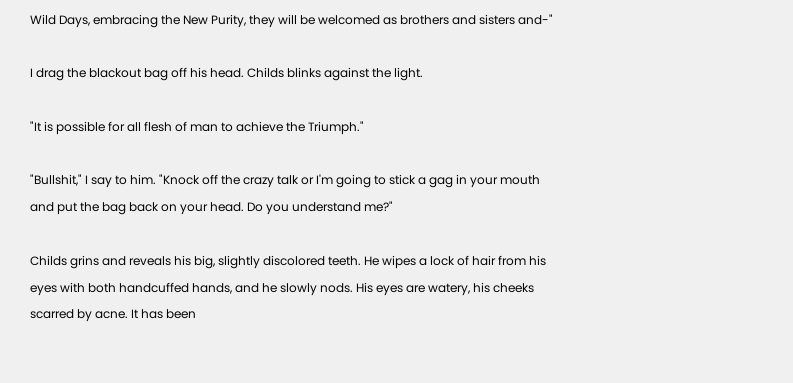Wild Days, embracing the New Purity, they will be welcomed as brothers and sisters and-"

I drag the blackout bag off his head. Childs blinks against the light.

"It is possible for all flesh of man to achieve the Triumph."

"Bullshit," I say to him. "Knock off the crazy talk or I'm going to stick a gag in your mouth and put the bag back on your head. Do you understand me?"

Childs grins and reveals his big, slightly discolored teeth. He wipes a lock of hair from his eyes with both handcuffed hands, and he slowly nods. His eyes are watery, his cheeks scarred by acne. It has been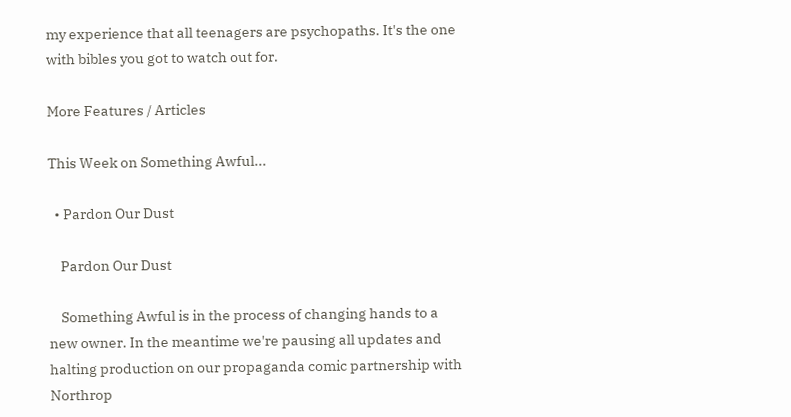my experience that all teenagers are psychopaths. It's the one with bibles you got to watch out for.

More Features / Articles

This Week on Something Awful...

  • Pardon Our Dust

    Pardon Our Dust

    Something Awful is in the process of changing hands to a new owner. In the meantime we're pausing all updates and halting production on our propaganda comic partnership with Northrop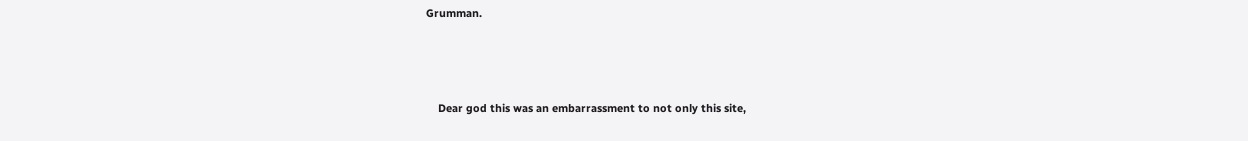Grumman.



    Dear god this was an embarrassment to not only this site,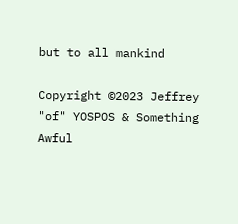but to all mankind

Copyright ©2023 Jeffrey "of" YOSPOS & Something Awful